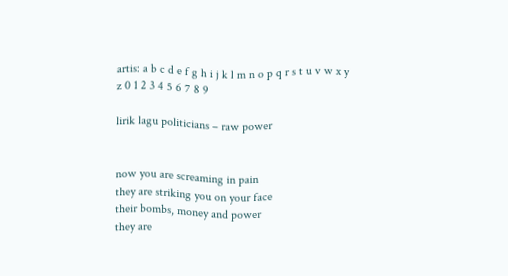artis: a b c d e f g h i j k l m n o p q r s t u v w x y z 0 1 2 3 4 5 6 7 8 9

lirik lagu politicians – raw power


now you are screaming in pain
they are striking you on your face
their bombs, money and power
they are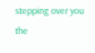stepping over you
the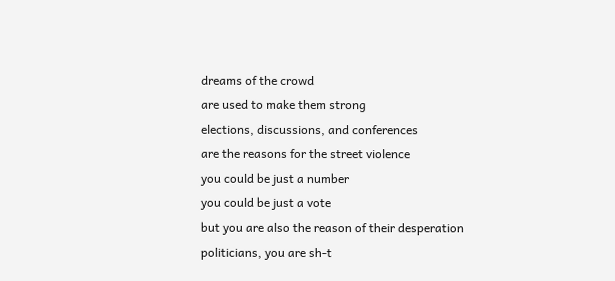dreams of the crowd
are used to make them strong
elections, discussions, and conferences
are the reasons for the street violence
you could be just a number
you could be just a vote
but you are also the reason of their desperation
politicians, you are sh-t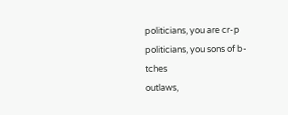politicians, you are cr-p
politicians, you sons of b-tches
outlaws,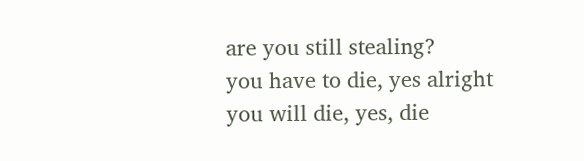are you still stealing?
you have to die, yes alright
you will die, yes, die